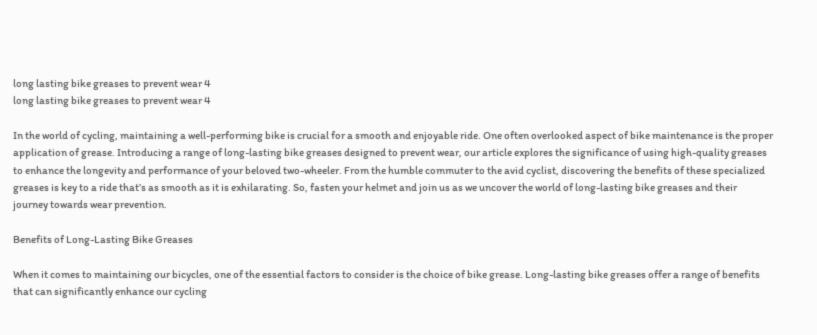long lasting bike greases to prevent wear 4
long lasting bike greases to prevent wear 4

In the world of cycling, maintaining a well-performing bike is crucial for a smooth and enjoyable ride. One often overlooked aspect of bike maintenance is the proper application of grease. Introducing a range of long-lasting bike greases designed to prevent wear, our article explores the significance of using high-quality greases to enhance the longevity and performance of your beloved two-wheeler. From the humble commuter to the avid cyclist, discovering the benefits of these specialized greases is key to a ride that’s as smooth as it is exhilarating. So, fasten your helmet and join us as we uncover the world of long-lasting bike greases and their journey towards wear prevention.

Benefits of Long-Lasting Bike Greases

When it comes to maintaining our bicycles, one of the essential factors to consider is the choice of bike grease. Long-lasting bike greases offer a range of benefits that can significantly enhance our cycling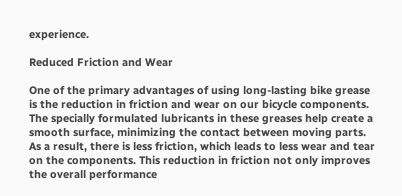experience.

Reduced Friction and Wear

One of the primary advantages of using long-lasting bike grease is the reduction in friction and wear on our bicycle components. The specially formulated lubricants in these greases help create a smooth surface, minimizing the contact between moving parts. As a result, there is less friction, which leads to less wear and tear on the components. This reduction in friction not only improves the overall performance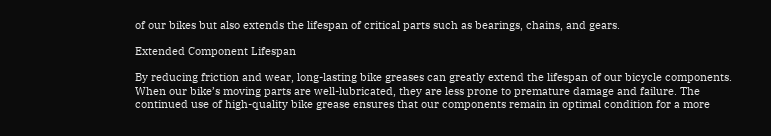of our bikes but also extends the lifespan of critical parts such as bearings, chains, and gears.

Extended Component Lifespan

By reducing friction and wear, long-lasting bike greases can greatly extend the lifespan of our bicycle components. When our bike’s moving parts are well-lubricated, they are less prone to premature damage and failure. The continued use of high-quality bike grease ensures that our components remain in optimal condition for a more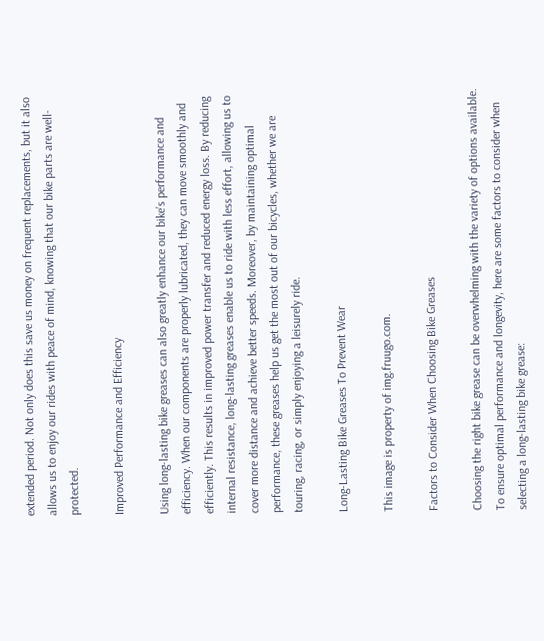extended period. Not only does this save us money on frequent replacements, but it also allows us to enjoy our rides with peace of mind, knowing that our bike parts are well-protected.

Improved Performance and Efficiency

Using long-lasting bike greases can also greatly enhance our bike’s performance and efficiency. When our components are properly lubricated, they can move smoothly and efficiently. This results in improved power transfer and reduced energy loss. By reducing internal resistance, long-lasting greases enable us to ride with less effort, allowing us to cover more distance and achieve better speeds. Moreover, by maintaining optimal performance, these greases help us get the most out of our bicycles, whether we are touring, racing, or simply enjoying a leisurely ride.

Long-Lasting Bike Greases To Prevent Wear

This image is property of img.fruugo.com.

Factors to Consider When Choosing Bike Greases

Choosing the right bike grease can be overwhelming with the variety of options available. To ensure optimal performance and longevity, here are some factors to consider when selecting a long-lasting bike grease: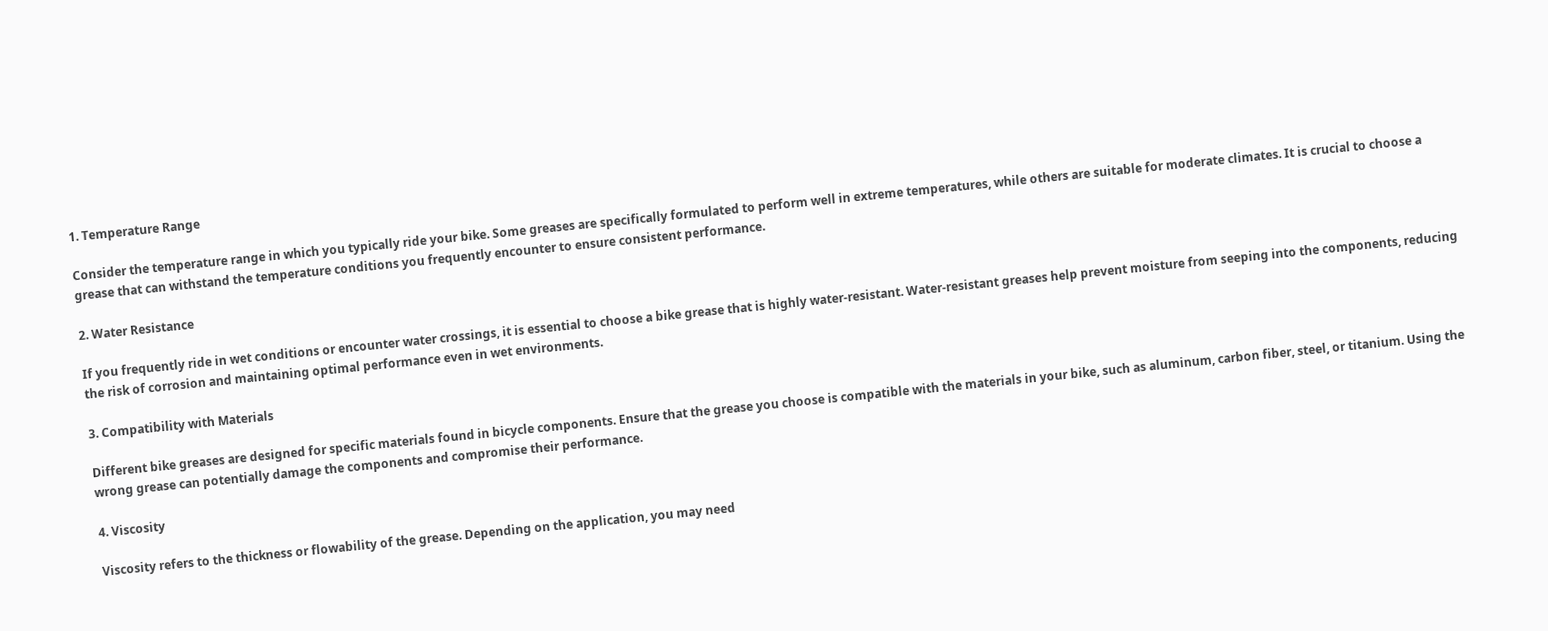1. Temperature Range

Consider the temperature range in which you typically ride your bike. Some greases are specifically formulated to perform well in extreme temperatures, while others are suitable for moderate climates. It is crucial to choose a grease that can withstand the temperature conditions you frequently encounter to ensure consistent performance.

2. Water Resistance

If you frequently ride in wet conditions or encounter water crossings, it is essential to choose a bike grease that is highly water-resistant. Water-resistant greases help prevent moisture from seeping into the components, reducing the risk of corrosion and maintaining optimal performance even in wet environments.

3. Compatibility with Materials

Different bike greases are designed for specific materials found in bicycle components. Ensure that the grease you choose is compatible with the materials in your bike, such as aluminum, carbon fiber, steel, or titanium. Using the wrong grease can potentially damage the components and compromise their performance.

4. Viscosity

Viscosity refers to the thickness or flowability of the grease. Depending on the application, you may need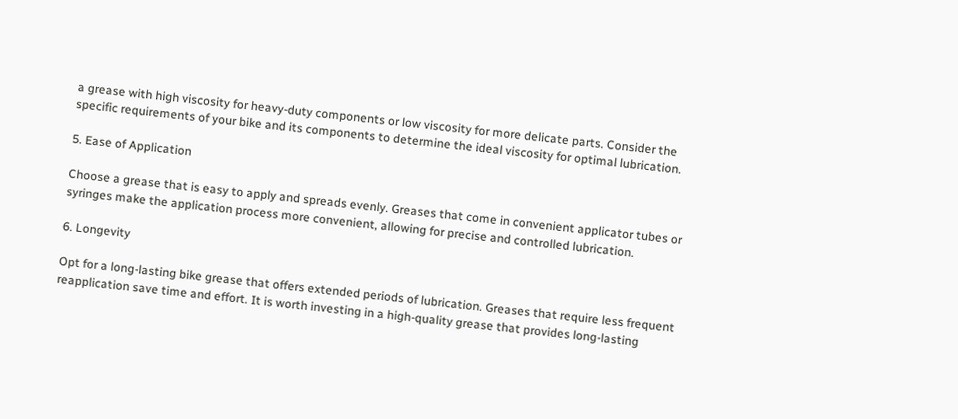a grease with high viscosity for heavy-duty components or low viscosity for more delicate parts. Consider the specific requirements of your bike and its components to determine the ideal viscosity for optimal lubrication.

5. Ease of Application

Choose a grease that is easy to apply and spreads evenly. Greases that come in convenient applicator tubes or syringes make the application process more convenient, allowing for precise and controlled lubrication.

6. Longevity

Opt for a long-lasting bike grease that offers extended periods of lubrication. Greases that require less frequent reapplication save time and effort. It is worth investing in a high-quality grease that provides long-lasting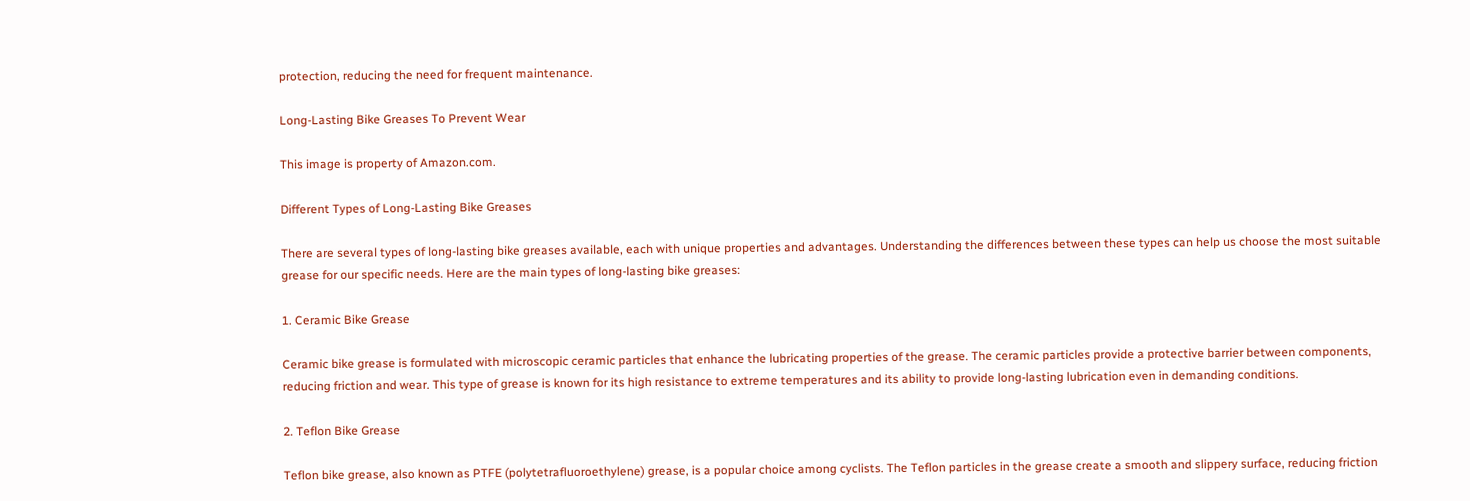protection, reducing the need for frequent maintenance.

Long-Lasting Bike Greases To Prevent Wear

This image is property of Amazon.com.

Different Types of Long-Lasting Bike Greases

There are several types of long-lasting bike greases available, each with unique properties and advantages. Understanding the differences between these types can help us choose the most suitable grease for our specific needs. Here are the main types of long-lasting bike greases:

1. Ceramic Bike Grease

Ceramic bike grease is formulated with microscopic ceramic particles that enhance the lubricating properties of the grease. The ceramic particles provide a protective barrier between components, reducing friction and wear. This type of grease is known for its high resistance to extreme temperatures and its ability to provide long-lasting lubrication even in demanding conditions.

2. Teflon Bike Grease

Teflon bike grease, also known as PTFE (polytetrafluoroethylene) grease, is a popular choice among cyclists. The Teflon particles in the grease create a smooth and slippery surface, reducing friction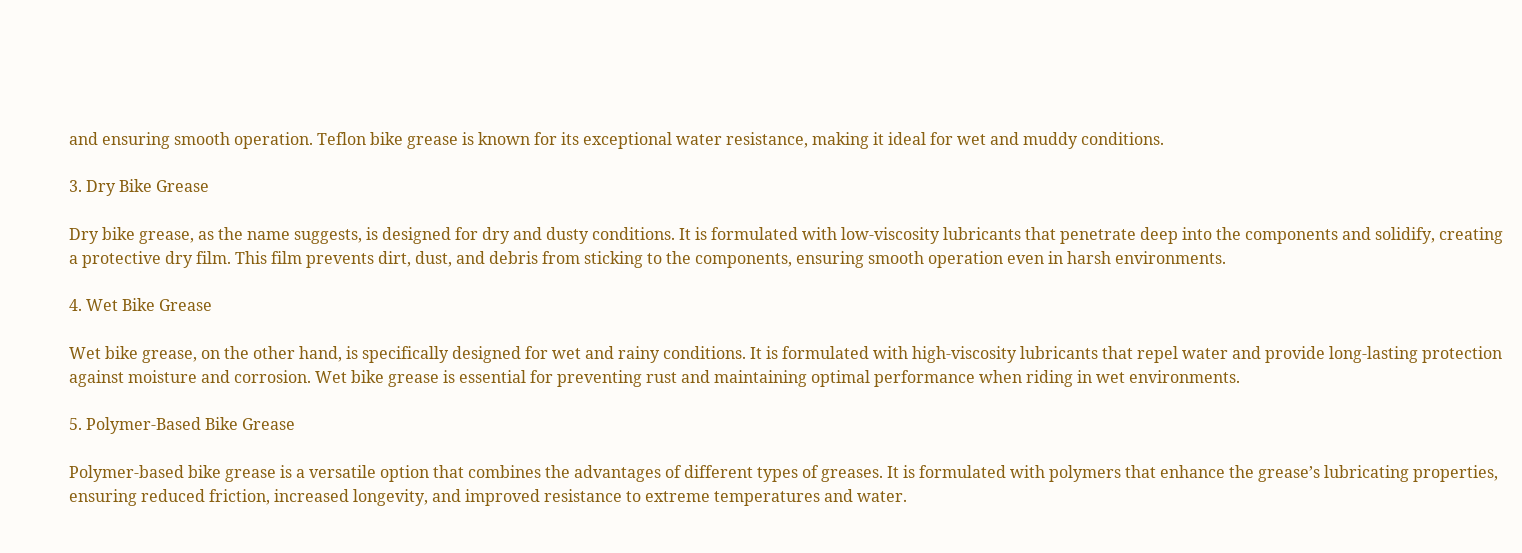and ensuring smooth operation. Teflon bike grease is known for its exceptional water resistance, making it ideal for wet and muddy conditions.

3. Dry Bike Grease

Dry bike grease, as the name suggests, is designed for dry and dusty conditions. It is formulated with low-viscosity lubricants that penetrate deep into the components and solidify, creating a protective dry film. This film prevents dirt, dust, and debris from sticking to the components, ensuring smooth operation even in harsh environments.

4. Wet Bike Grease

Wet bike grease, on the other hand, is specifically designed for wet and rainy conditions. It is formulated with high-viscosity lubricants that repel water and provide long-lasting protection against moisture and corrosion. Wet bike grease is essential for preventing rust and maintaining optimal performance when riding in wet environments.

5. Polymer-Based Bike Grease

Polymer-based bike grease is a versatile option that combines the advantages of different types of greases. It is formulated with polymers that enhance the grease’s lubricating properties, ensuring reduced friction, increased longevity, and improved resistance to extreme temperatures and water.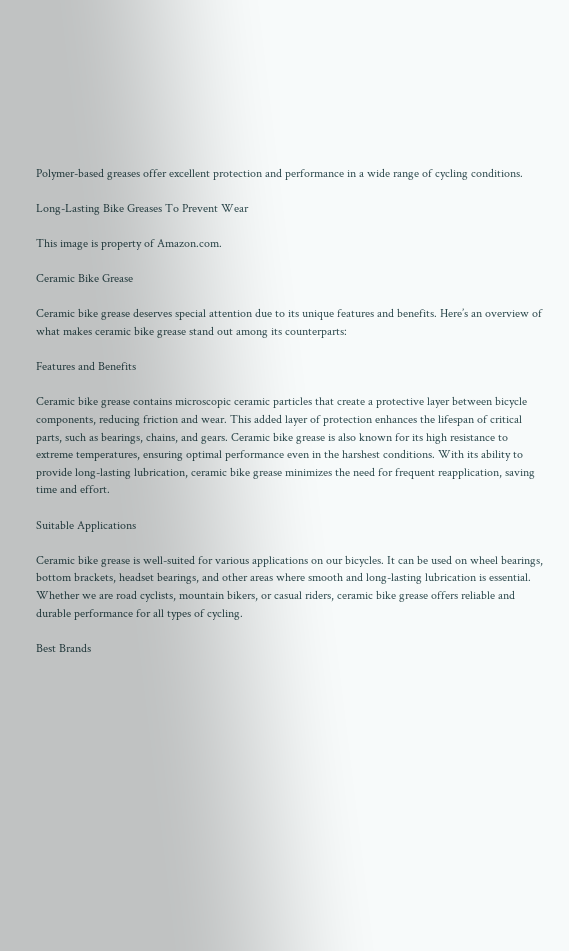Polymer-based greases offer excellent protection and performance in a wide range of cycling conditions.

Long-Lasting Bike Greases To Prevent Wear

This image is property of Amazon.com.

Ceramic Bike Grease

Ceramic bike grease deserves special attention due to its unique features and benefits. Here’s an overview of what makes ceramic bike grease stand out among its counterparts:

Features and Benefits

Ceramic bike grease contains microscopic ceramic particles that create a protective layer between bicycle components, reducing friction and wear. This added layer of protection enhances the lifespan of critical parts, such as bearings, chains, and gears. Ceramic bike grease is also known for its high resistance to extreme temperatures, ensuring optimal performance even in the harshest conditions. With its ability to provide long-lasting lubrication, ceramic bike grease minimizes the need for frequent reapplication, saving time and effort.

Suitable Applications

Ceramic bike grease is well-suited for various applications on our bicycles. It can be used on wheel bearings, bottom brackets, headset bearings, and other areas where smooth and long-lasting lubrication is essential. Whether we are road cyclists, mountain bikers, or casual riders, ceramic bike grease offers reliable and durable performance for all types of cycling.

Best Brands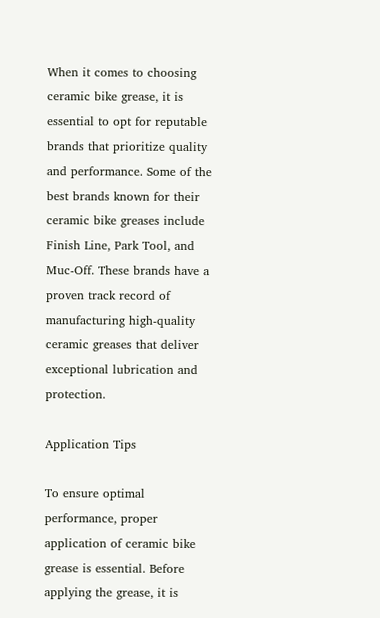When it comes to choosing ceramic bike grease, it is essential to opt for reputable brands that prioritize quality and performance. Some of the best brands known for their ceramic bike greases include Finish Line, Park Tool, and Muc-Off. These brands have a proven track record of manufacturing high-quality ceramic greases that deliver exceptional lubrication and protection.

Application Tips

To ensure optimal performance, proper application of ceramic bike grease is essential. Before applying the grease, it is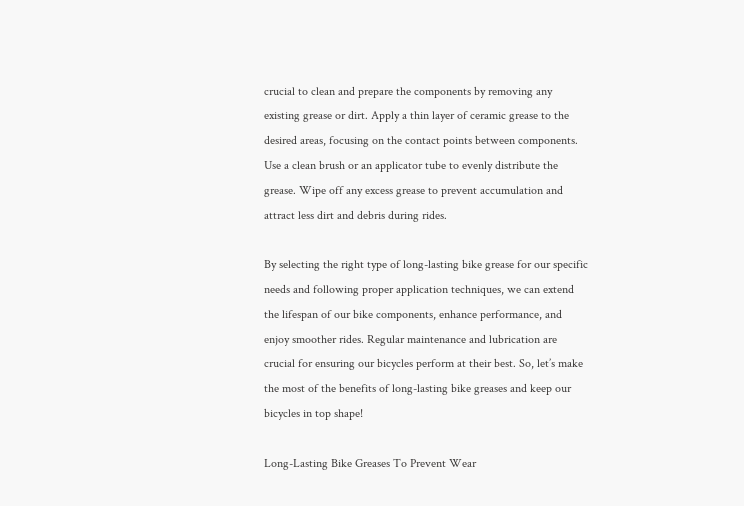crucial to clean and prepare the components by removing any existing grease or dirt. Apply a thin layer of ceramic grease to the desired areas, focusing on the contact points between components. Use a clean brush or an applicator tube to evenly distribute the grease. Wipe off any excess grease to prevent accumulation and attract less dirt and debris during rides.

By selecting the right type of long-lasting bike grease for our specific needs and following proper application techniques, we can extend the lifespan of our bike components, enhance performance, and enjoy smoother rides. Regular maintenance and lubrication are crucial for ensuring our bicycles perform at their best. So, let’s make the most of the benefits of long-lasting bike greases and keep our bicycles in top shape!

Long-Lasting Bike Greases To Prevent Wear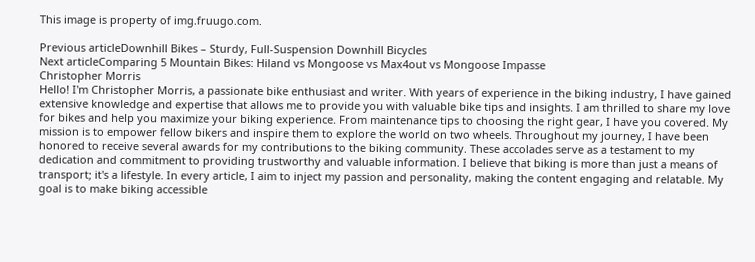This image is property of img.fruugo.com.

Previous articleDownhill Bikes – Sturdy, Full-Suspension Downhill Bicycles
Next articleComparing 5 Mountain Bikes: Hiland vs Mongoose vs Max4out vs Mongoose Impasse
Christopher Morris
Hello! I'm Christopher Morris, a passionate bike enthusiast and writer. With years of experience in the biking industry, I have gained extensive knowledge and expertise that allows me to provide you with valuable bike tips and insights. I am thrilled to share my love for bikes and help you maximize your biking experience. From maintenance tips to choosing the right gear, I have you covered. My mission is to empower fellow bikers and inspire them to explore the world on two wheels. Throughout my journey, I have been honored to receive several awards for my contributions to the biking community. These accolades serve as a testament to my dedication and commitment to providing trustworthy and valuable information. I believe that biking is more than just a means of transport; it's a lifestyle. In every article, I aim to inject my passion and personality, making the content engaging and relatable. My goal is to make biking accessible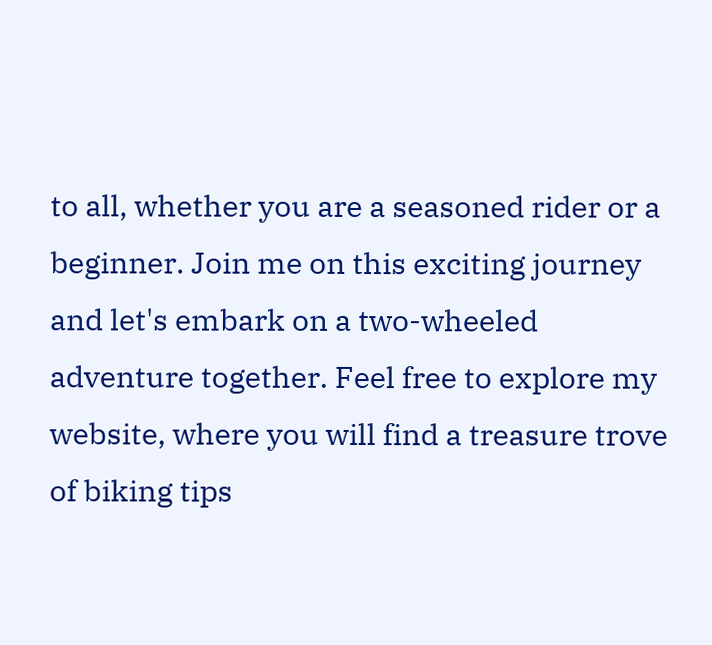to all, whether you are a seasoned rider or a beginner. Join me on this exciting journey and let's embark on a two-wheeled adventure together. Feel free to explore my website, where you will find a treasure trove of biking tips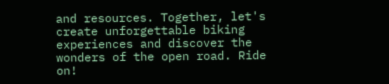and resources. Together, let's create unforgettable biking experiences and discover the wonders of the open road. Ride on!